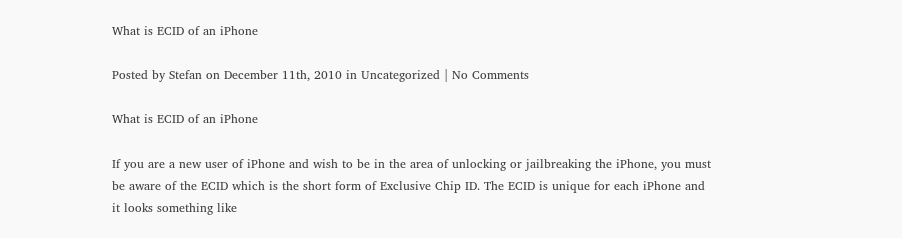What is ECID of an iPhone

Posted by Stefan on December 11th, 2010 in Uncategorized | No Comments

What is ECID of an iPhone

If you are a new user of iPhone and wish to be in the area of unlocking or jailbreaking the iPhone, you must be aware of the ECID which is the short form of Exclusive Chip ID. The ECID is unique for each iPhone and it looks something like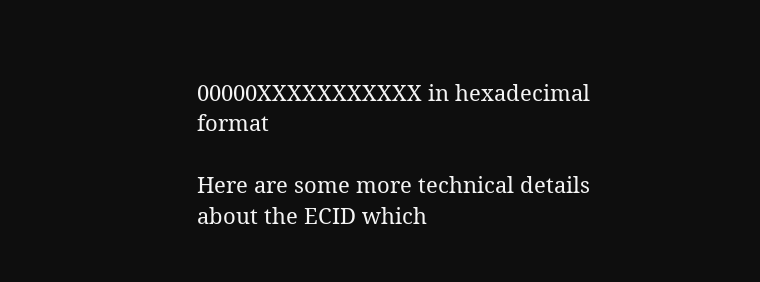00000XXXXXXXXXXX in hexadecimal format

Here are some more technical details about the ECID which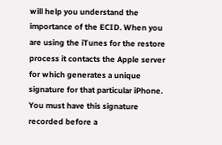will help you understand the importance of the ECID. When you are using the iTunes for the restore process it contacts the Apple server for which generates a unique signature for that particular iPhone. You must have this signature recorded before a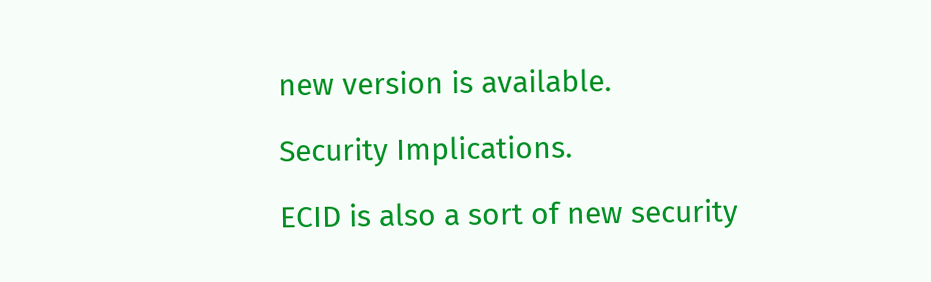new version is available.

Security Implications.

ECID is also a sort of new security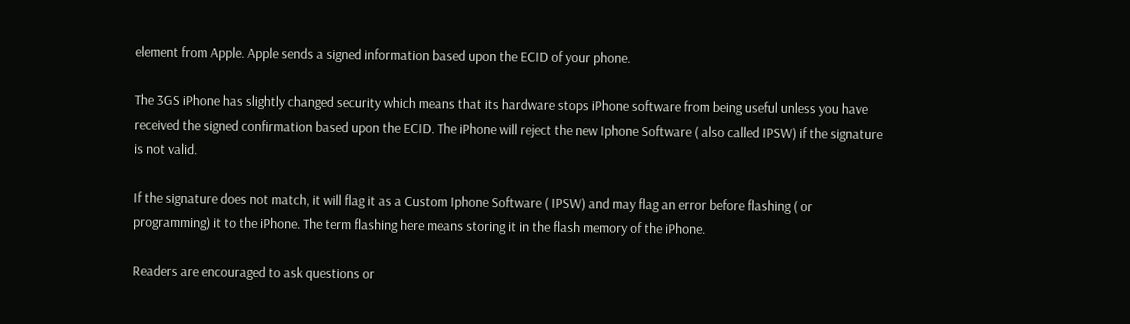element from Apple. Apple sends a signed information based upon the ECID of your phone.

The 3GS iPhone has slightly changed security which means that its hardware stops iPhone software from being useful unless you have received the signed confirmation based upon the ECID. The iPhone will reject the new Iphone Software ( also called IPSW) if the signature is not valid.

If the signature does not match, it will flag it as a Custom Iphone Software ( IPSW) and may flag an error before flashing ( or programming) it to the iPhone. The term flashing here means storing it in the flash memory of the iPhone.

Readers are encouraged to ask questions or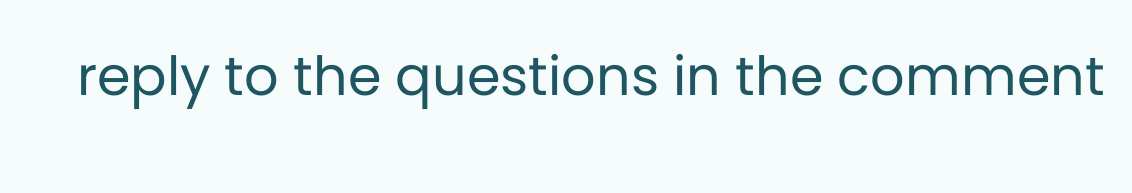reply to the questions in the comment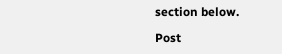section below.

Post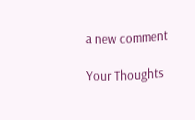a new comment

Your Thoughts